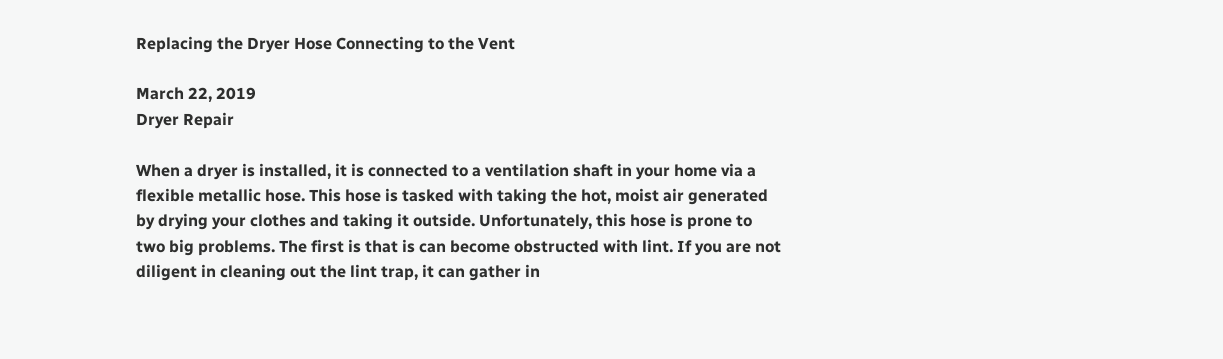Replacing the Dryer Hose Connecting to the Vent

March 22, 2019
Dryer Repair

When a dryer is installed, it is connected to a ventilation shaft in your home via a flexible metallic hose. This hose is tasked with taking the hot, moist air generated by drying your clothes and taking it outside. Unfortunately, this hose is prone to two big problems. The first is that is can become obstructed with lint. If you are not diligent in cleaning out the lint trap, it can gather in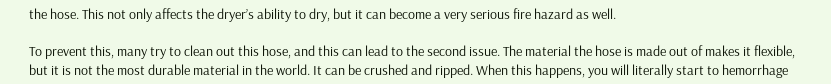the hose. This not only affects the dryer’s ability to dry, but it can become a very serious fire hazard as well.

To prevent this, many try to clean out this hose, and this can lead to the second issue. The material the hose is made out of makes it flexible, but it is not the most durable material in the world. It can be crushed and ripped. When this happens, you will literally start to hemorrhage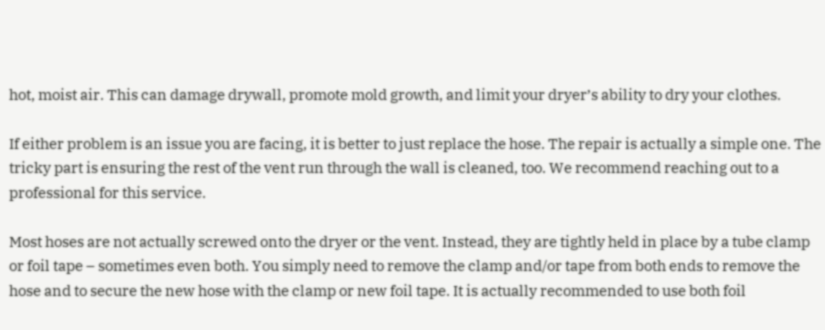hot, moist air. This can damage drywall, promote mold growth, and limit your dryer’s ability to dry your clothes.

If either problem is an issue you are facing, it is better to just replace the hose. The repair is actually a simple one. The tricky part is ensuring the rest of the vent run through the wall is cleaned, too. We recommend reaching out to a professional for this service.

Most hoses are not actually screwed onto the dryer or the vent. Instead, they are tightly held in place by a tube clamp or foil tape – sometimes even both. You simply need to remove the clamp and/or tape from both ends to remove the hose and to secure the new hose with the clamp or new foil tape. It is actually recommended to use both foil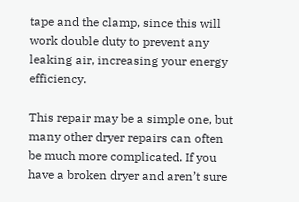tape and the clamp, since this will work double duty to prevent any leaking air, increasing your energy efficiency.

This repair may be a simple one, but many other dryer repairs can often be much more complicated. If you have a broken dryer and aren’t sure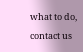what to do, contact us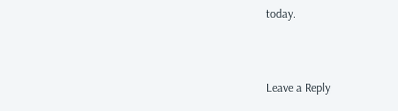today.


Leave a Reply